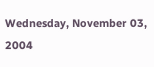Wednesday, November 03, 2004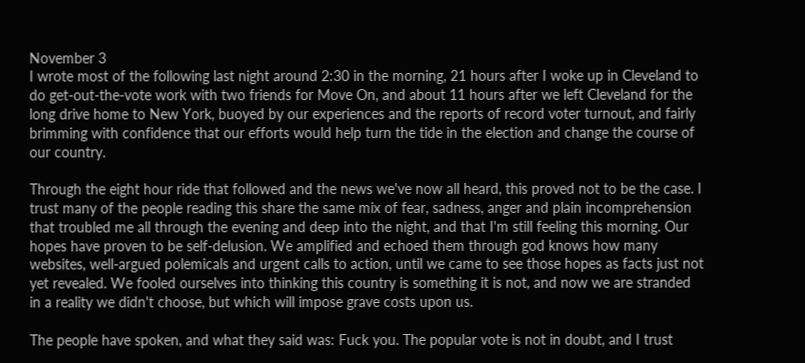November 3
I wrote most of the following last night around 2:30 in the morning, 21 hours after I woke up in Cleveland to do get-out-the-vote work with two friends for Move On, and about 11 hours after we left Cleveland for the long drive home to New York, buoyed by our experiences and the reports of record voter turnout, and fairly brimming with confidence that our efforts would help turn the tide in the election and change the course of our country.

Through the eight hour ride that followed and the news we've now all heard, this proved not to be the case. I trust many of the people reading this share the same mix of fear, sadness, anger and plain incomprehension that troubled me all through the evening and deep into the night, and that I'm still feeling this morning. Our hopes have proven to be self-delusion. We amplified and echoed them through god knows how many websites, well-argued polemicals and urgent calls to action, until we came to see those hopes as facts just not yet revealed. We fooled ourselves into thinking this country is something it is not, and now we are stranded in a reality we didn't choose, but which will impose grave costs upon us.

The people have spoken, and what they said was: Fuck you. The popular vote is not in doubt, and I trust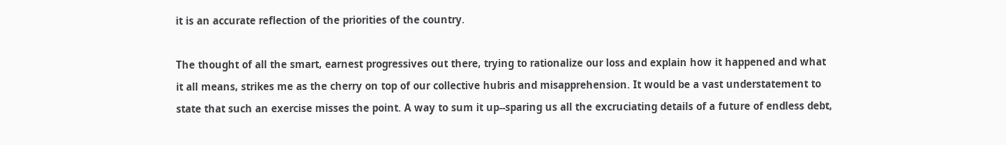it is an accurate reflection of the priorities of the country.

The thought of all the smart, earnest progressives out there, trying to rationalize our loss and explain how it happened and what it all means, strikes me as the cherry on top of our collective hubris and misapprehension. It would be a vast understatement to state that such an exercise misses the point. A way to sum it up--sparing us all the excruciating details of a future of endless debt,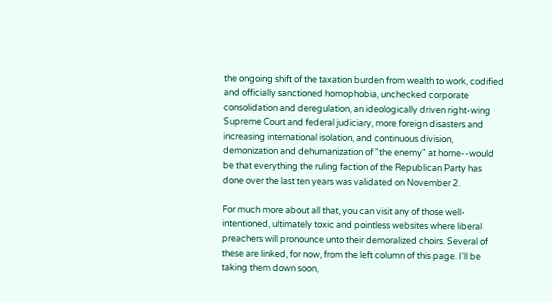the ongoing shift of the taxation burden from wealth to work, codified and officially sanctioned homophobia, unchecked corporate consolidation and deregulation, an ideologically driven right-wing Supreme Court and federal judiciary, more foreign disasters and increasing international isolation, and continuous division, demonization and dehumanization of "the enemy" at home--would be that everything the ruling faction of the Republican Party has done over the last ten years was validated on November 2.

For much more about all that, you can visit any of those well-intentioned, ultimately toxic and pointless websites where liberal preachers will pronounce unto their demoralized choirs. Several of these are linked, for now, from the left column of this page. I'll be taking them down soon,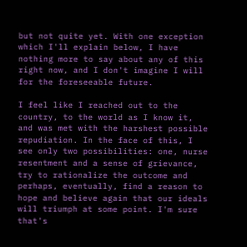but not quite yet. With one exception which I'll explain below, I have nothing more to say about any of this right now, and I don't imagine I will for the foreseeable future.

I feel like I reached out to the country, to the world as I know it, and was met with the harshest possible repudiation. In the face of this, I see only two possibilities: one, nurse resentment and a sense of grievance, try to rationalize the outcome and perhaps, eventually, find a reason to hope and believe again that our ideals will triumph at some point. I'm sure that's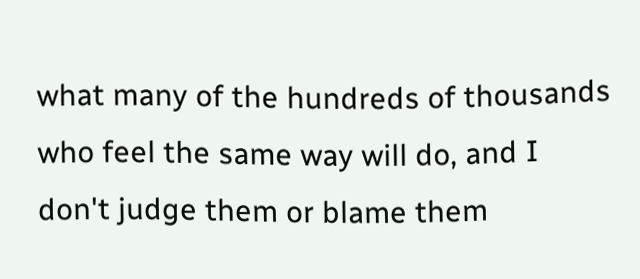what many of the hundreds of thousands who feel the same way will do, and I don't judge them or blame them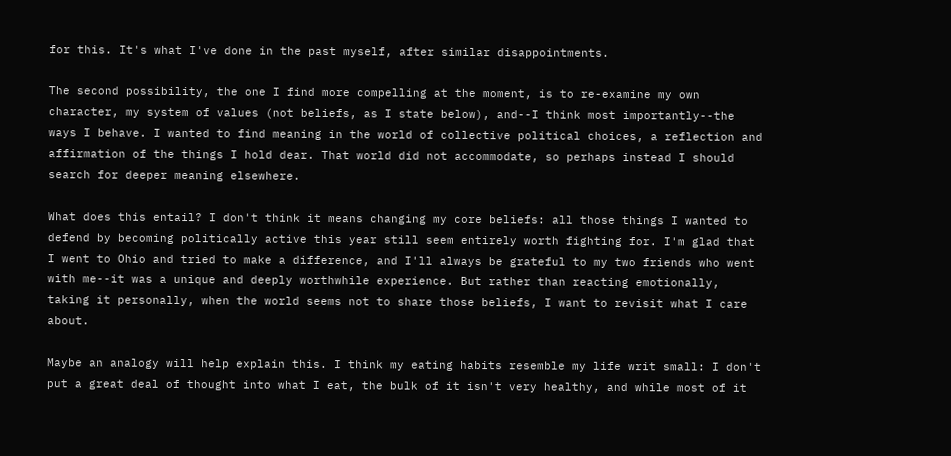for this. It's what I've done in the past myself, after similar disappointments.

The second possibility, the one I find more compelling at the moment, is to re-examine my own character, my system of values (not beliefs, as I state below), and--I think most importantly--the ways I behave. I wanted to find meaning in the world of collective political choices, a reflection and affirmation of the things I hold dear. That world did not accommodate, so perhaps instead I should search for deeper meaning elsewhere.

What does this entail? I don't think it means changing my core beliefs: all those things I wanted to defend by becoming politically active this year still seem entirely worth fighting for. I'm glad that I went to Ohio and tried to make a difference, and I'll always be grateful to my two friends who went with me--it was a unique and deeply worthwhile experience. But rather than reacting emotionally, taking it personally, when the world seems not to share those beliefs, I want to revisit what I care about.

Maybe an analogy will help explain this. I think my eating habits resemble my life writ small: I don't put a great deal of thought into what I eat, the bulk of it isn't very healthy, and while most of it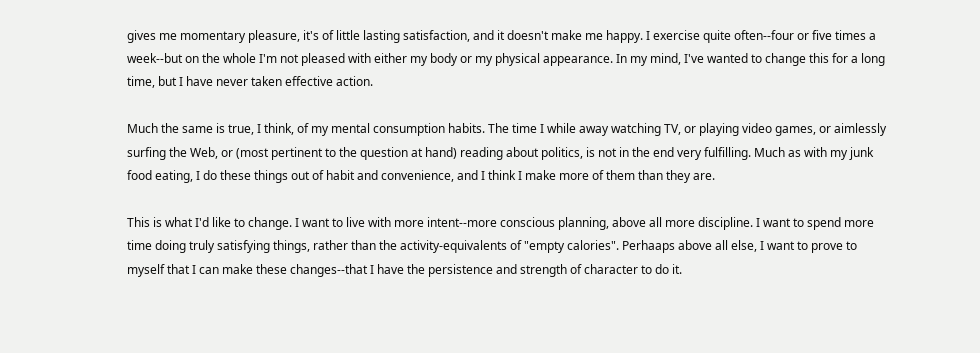gives me momentary pleasure, it's of little lasting satisfaction, and it doesn't make me happy. I exercise quite often--four or five times a week--but on the whole I'm not pleased with either my body or my physical appearance. In my mind, I've wanted to change this for a long time, but I have never taken effective action.

Much the same is true, I think, of my mental consumption habits. The time I while away watching TV, or playing video games, or aimlessly surfing the Web, or (most pertinent to the question at hand) reading about politics, is not in the end very fulfilling. Much as with my junk food eating, I do these things out of habit and convenience, and I think I make more of them than they are.

This is what I'd like to change. I want to live with more intent--more conscious planning, above all more discipline. I want to spend more time doing truly satisfying things, rather than the activity-equivalents of "empty calories". Perhaaps above all else, I want to prove to myself that I can make these changes--that I have the persistence and strength of character to do it.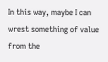In this way, maybe I can wrest something of value from the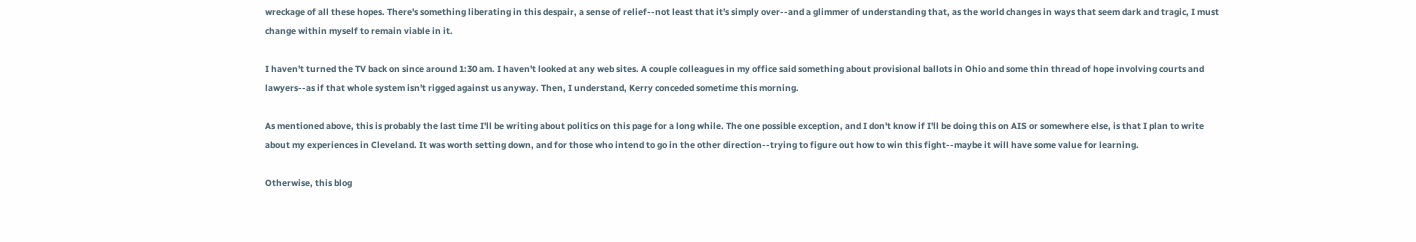wreckage of all these hopes. There's something liberating in this despair, a sense of relief--not least that it's simply over--and a glimmer of understanding that, as the world changes in ways that seem dark and tragic, I must change within myself to remain viable in it.

I haven't turned the TV back on since around 1:30 am. I haven't looked at any web sites. A couple colleagues in my office said something about provisional ballots in Ohio and some thin thread of hope involving courts and lawyers--as if that whole system isn't rigged against us anyway. Then, I understand, Kerry conceded sometime this morning.

As mentioned above, this is probably the last time I'll be writing about politics on this page for a long while. The one possible exception, and I don't know if I'll be doing this on AIS or somewhere else, is that I plan to write about my experiences in Cleveland. It was worth setting down, and for those who intend to go in the other direction--trying to figure out how to win this fight--maybe it will have some value for learning.

Otherwise, this blog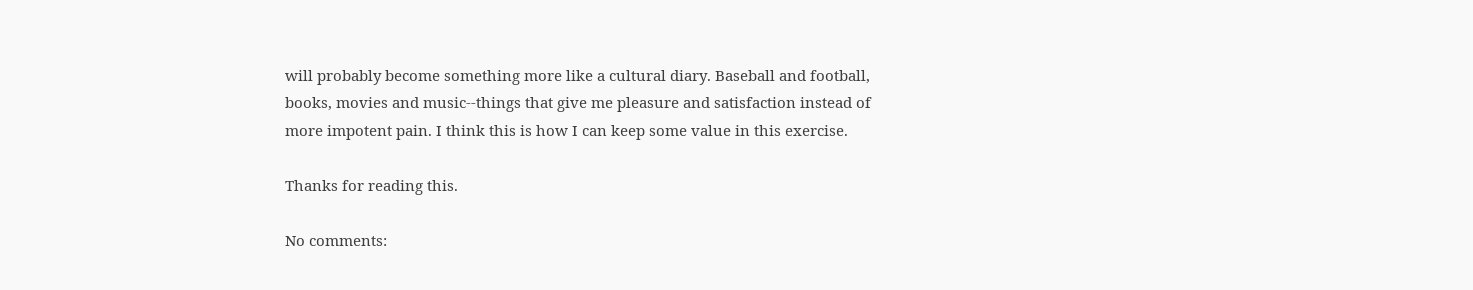will probably become something more like a cultural diary. Baseball and football, books, movies and music--things that give me pleasure and satisfaction instead of more impotent pain. I think this is how I can keep some value in this exercise.

Thanks for reading this.

No comments: